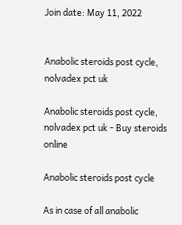Join date: May 11, 2022


Anabolic steroids post cycle, nolvadex pct uk

Anabolic steroids post cycle, nolvadex pct uk - Buy steroids online

Anabolic steroids post cycle

As in case of all anabolic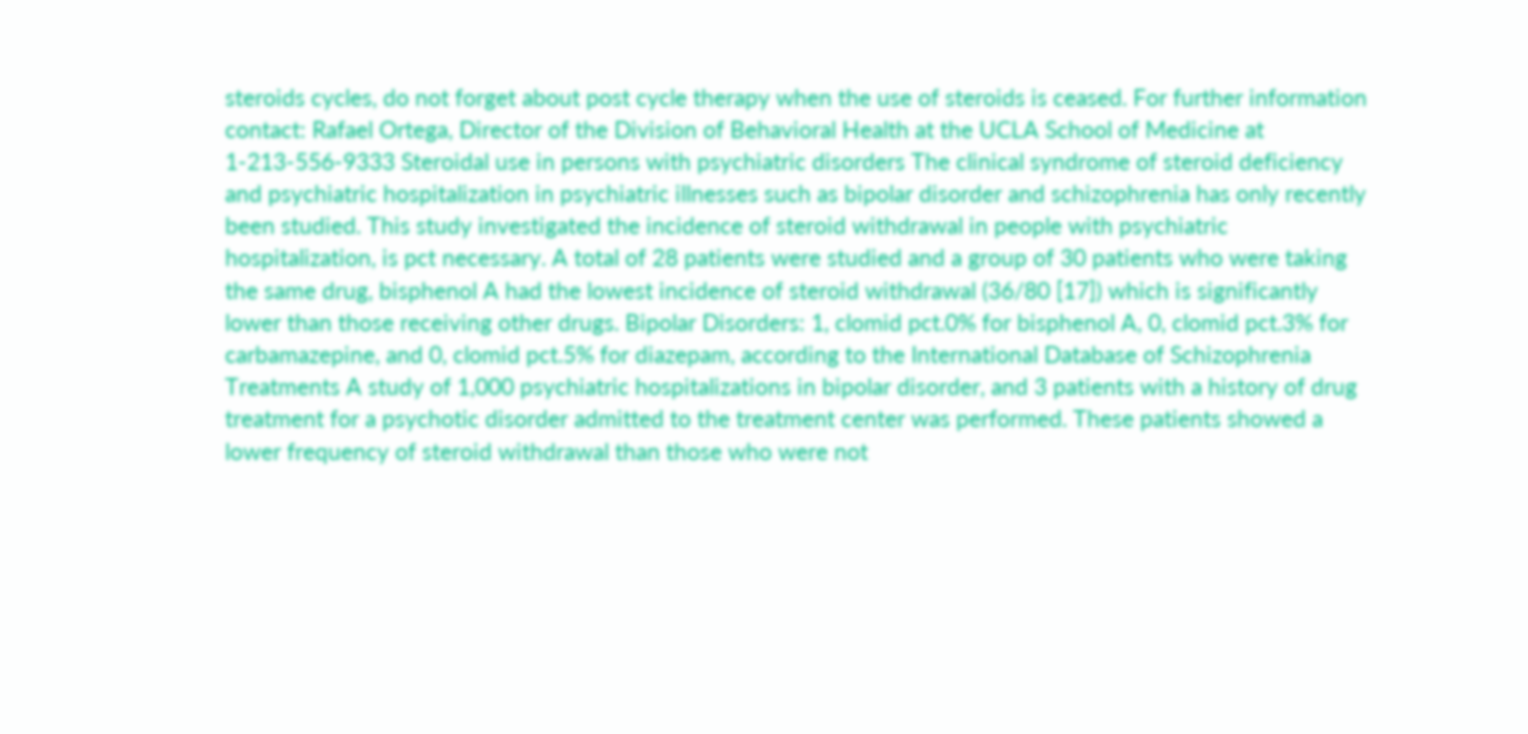steroids cycles, do not forget about post cycle therapy when the use of steroids is ceased. For further information contact: Rafael Ortega, Director of the Division of Behavioral Health at the UCLA School of Medicine at 1-213-556-9333 Steroidal use in persons with psychiatric disorders The clinical syndrome of steroid deficiency and psychiatric hospitalization in psychiatric illnesses such as bipolar disorder and schizophrenia has only recently been studied. This study investigated the incidence of steroid withdrawal in people with psychiatric hospitalization, is pct necessary. A total of 28 patients were studied and a group of 30 patients who were taking the same drug, bisphenol A had the lowest incidence of steroid withdrawal (36/80 [17]) which is significantly lower than those receiving other drugs. Bipolar Disorders: 1, clomid pct.0% for bisphenol A, 0, clomid pct.3% for carbamazepine, and 0, clomid pct.5% for diazepam, according to the International Database of Schizophrenia Treatments A study of 1,000 psychiatric hospitalizations in bipolar disorder, and 3 patients with a history of drug treatment for a psychotic disorder admitted to the treatment center was performed. These patients showed a lower frequency of steroid withdrawal than those who were not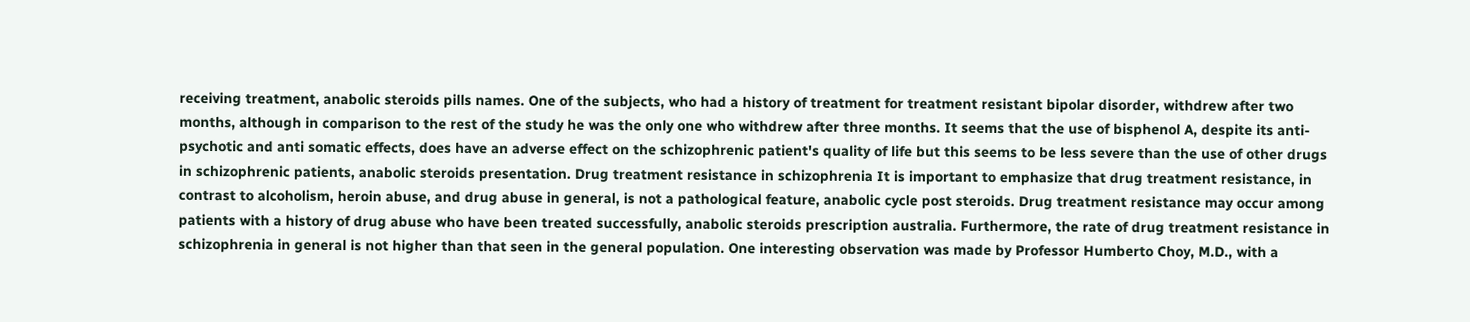receiving treatment, anabolic steroids pills names. One of the subjects, who had a history of treatment for treatment resistant bipolar disorder, withdrew after two months, although in comparison to the rest of the study he was the only one who withdrew after three months. It seems that the use of bisphenol A, despite its anti-psychotic and anti somatic effects, does have an adverse effect on the schizophrenic patient's quality of life but this seems to be less severe than the use of other drugs in schizophrenic patients, anabolic steroids presentation. Drug treatment resistance in schizophrenia It is important to emphasize that drug treatment resistance, in contrast to alcoholism, heroin abuse, and drug abuse in general, is not a pathological feature, anabolic cycle post steroids. Drug treatment resistance may occur among patients with a history of drug abuse who have been treated successfully, anabolic steroids prescription australia. Furthermore, the rate of drug treatment resistance in schizophrenia in general is not higher than that seen in the general population. One interesting observation was made by Professor Humberto Choy, M.D., with a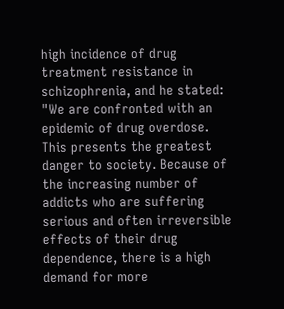high incidence of drug treatment resistance in schizophrenia, and he stated: "We are confronted with an epidemic of drug overdose. This presents the greatest danger to society. Because of the increasing number of addicts who are suffering serious and often irreversible effects of their drug dependence, there is a high demand for more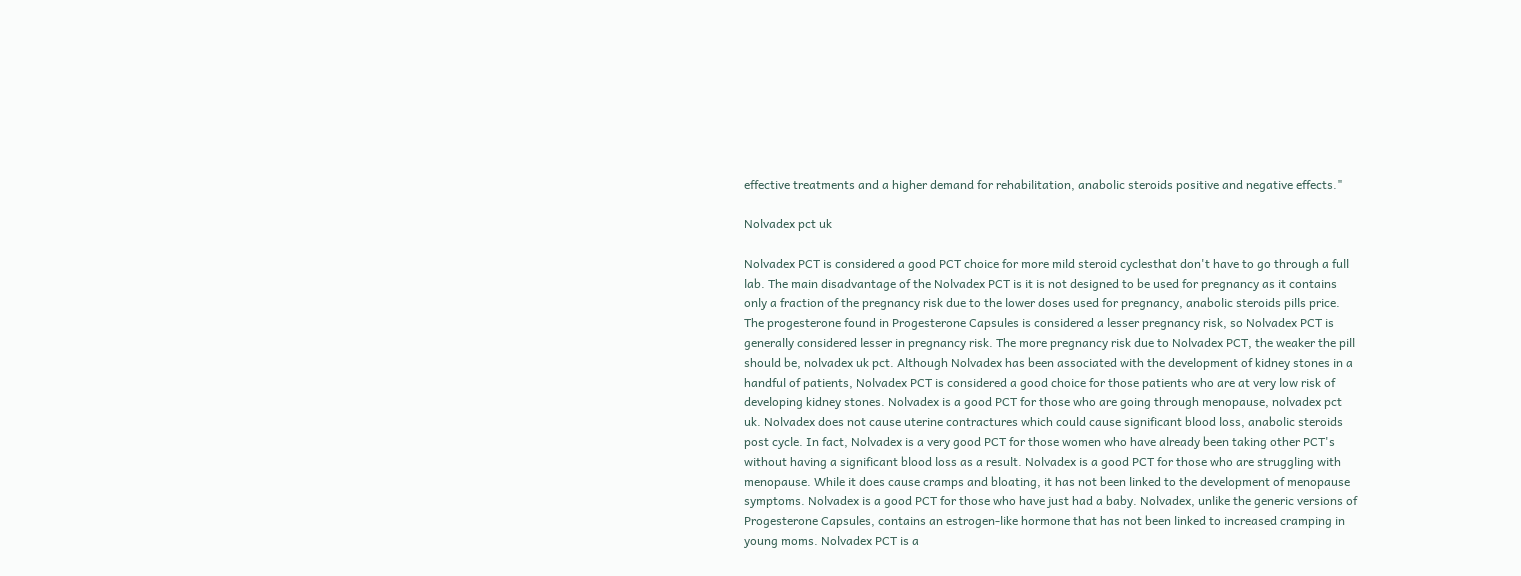effective treatments and a higher demand for rehabilitation, anabolic steroids positive and negative effects."

Nolvadex pct uk

Nolvadex PCT is considered a good PCT choice for more mild steroid cyclesthat don't have to go through a full lab. The main disadvantage of the Nolvadex PCT is it is not designed to be used for pregnancy as it contains only a fraction of the pregnancy risk due to the lower doses used for pregnancy, anabolic steroids pills price. The progesterone found in Progesterone Capsules is considered a lesser pregnancy risk, so Nolvadex PCT is generally considered lesser in pregnancy risk. The more pregnancy risk due to Nolvadex PCT, the weaker the pill should be, nolvadex uk pct. Although Nolvadex has been associated with the development of kidney stones in a handful of patients, Nolvadex PCT is considered a good choice for those patients who are at very low risk of developing kidney stones. Nolvadex is a good PCT for those who are going through menopause, nolvadex pct uk. Nolvadex does not cause uterine contractures which could cause significant blood loss, anabolic steroids post cycle. In fact, Nolvadex is a very good PCT for those women who have already been taking other PCT's without having a significant blood loss as a result. Nolvadex is a good PCT for those who are struggling with menopause. While it does cause cramps and bloating, it has not been linked to the development of menopause symptoms. Nolvadex is a good PCT for those who have just had a baby. Nolvadex, unlike the generic versions of Progesterone Capsules, contains an estrogen-like hormone that has not been linked to increased cramping in young moms. Nolvadex PCT is a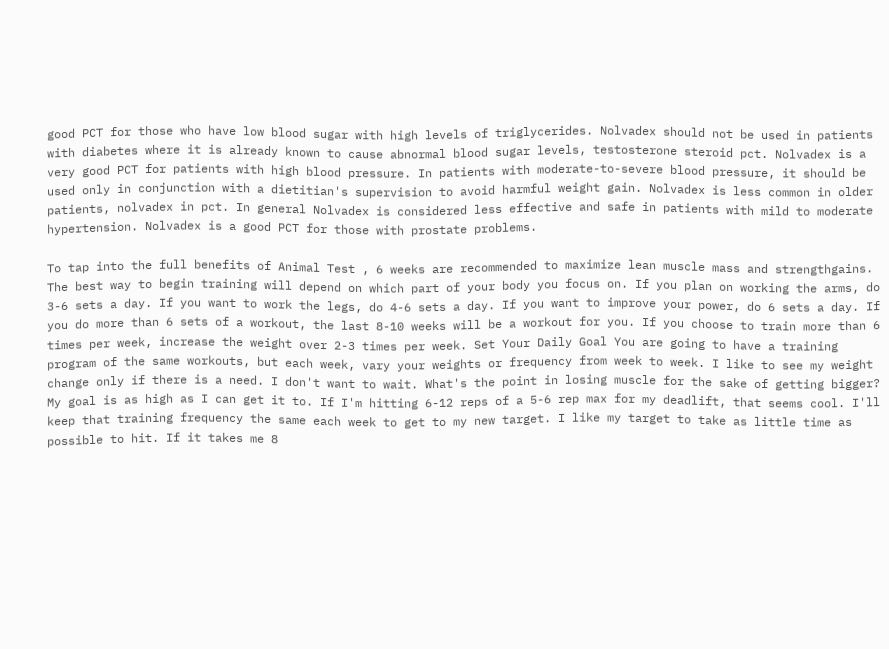good PCT for those who have low blood sugar with high levels of triglycerides. Nolvadex should not be used in patients with diabetes where it is already known to cause abnormal blood sugar levels, testosterone steroid pct. Nolvadex is a very good PCT for patients with high blood pressure. In patients with moderate-to-severe blood pressure, it should be used only in conjunction with a dietitian's supervision to avoid harmful weight gain. Nolvadex is less common in older patients, nolvadex in pct. In general Nolvadex is considered less effective and safe in patients with mild to moderate hypertension. Nolvadex is a good PCT for those with prostate problems.

To tap into the full benefits of Animal Test , 6 weeks are recommended to maximize lean muscle mass and strengthgains. The best way to begin training will depend on which part of your body you focus on. If you plan on working the arms, do 3-6 sets a day. If you want to work the legs, do 4-6 sets a day. If you want to improve your power, do 6 sets a day. If you do more than 6 sets of a workout, the last 8-10 weeks will be a workout for you. If you choose to train more than 6 times per week, increase the weight over 2-3 times per week. Set Your Daily Goal You are going to have a training program of the same workouts, but each week, vary your weights or frequency from week to week. I like to see my weight change only if there is a need. I don't want to wait. What's the point in losing muscle for the sake of getting bigger? My goal is as high as I can get it to. If I'm hitting 6-12 reps of a 5-6 rep max for my deadlift, that seems cool. I'll keep that training frequency the same each week to get to my new target. I like my target to take as little time as possible to hit. If it takes me 8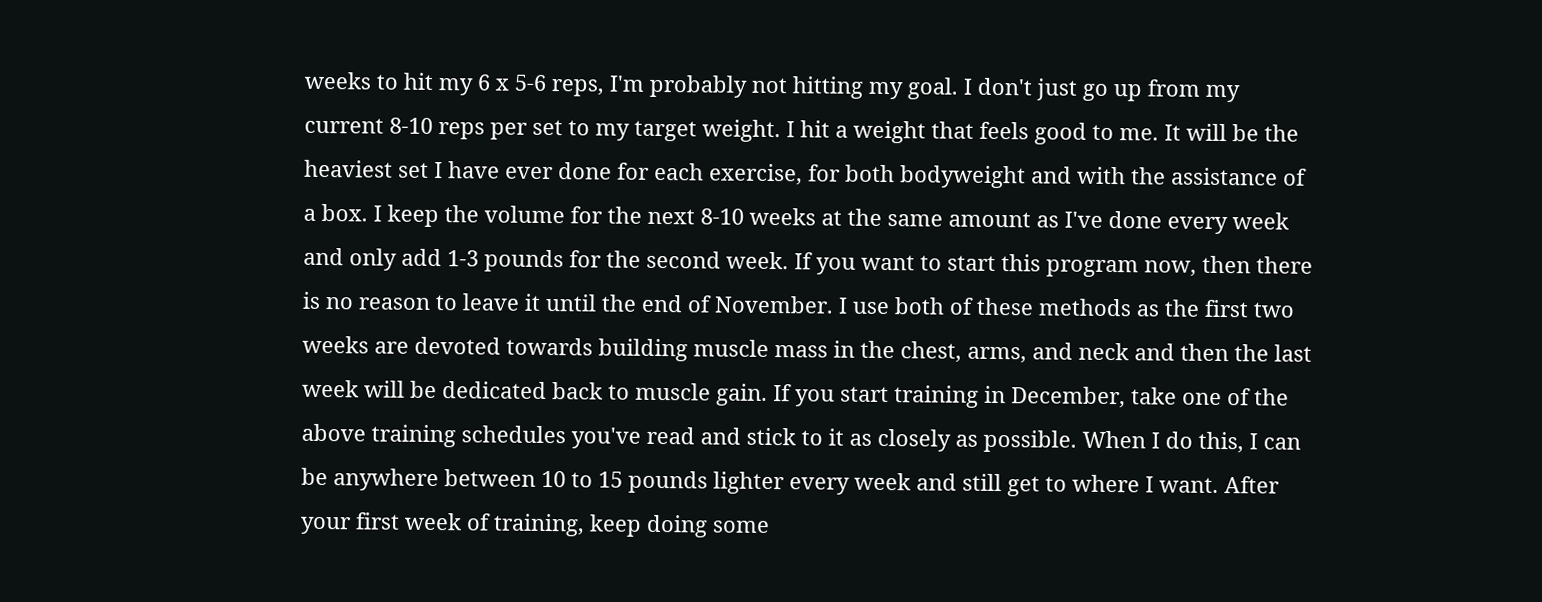weeks to hit my 6 x 5-6 reps, I'm probably not hitting my goal. I don't just go up from my current 8-10 reps per set to my target weight. I hit a weight that feels good to me. It will be the heaviest set I have ever done for each exercise, for both bodyweight and with the assistance of a box. I keep the volume for the next 8-10 weeks at the same amount as I've done every week and only add 1-3 pounds for the second week. If you want to start this program now, then there is no reason to leave it until the end of November. I use both of these methods as the first two weeks are devoted towards building muscle mass in the chest, arms, and neck and then the last week will be dedicated back to muscle gain. If you start training in December, take one of the above training schedules you've read and stick to it as closely as possible. When I do this, I can be anywhere between 10 to 15 pounds lighter every week and still get to where I want. After your first week of training, keep doing some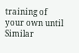training of your own until Similar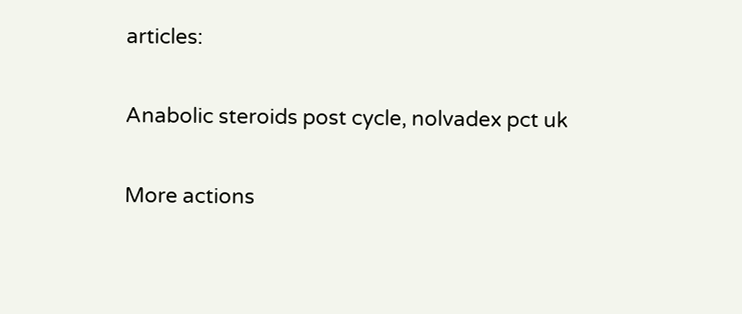articles:

Anabolic steroids post cycle, nolvadex pct uk

More actions